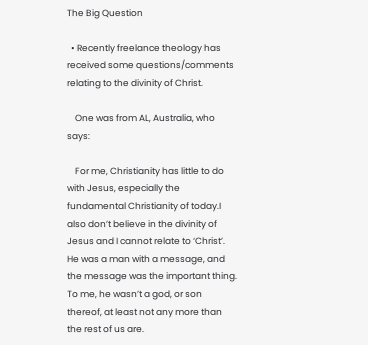The Big Question

  • Recently freelance theology has received some questions/comments relating to the divinity of Christ.

    One was from AL, Australia, who says:

    For me, Christianity has little to do with Jesus, especially the fundamental Christianity of today.I also don’t believe in the divinity of Jesus and I cannot relate to ‘Christ’. He was a man with a message, and the message was the important thing. To me, he wasn’t a god, or son thereof, at least not any more than the rest of us are.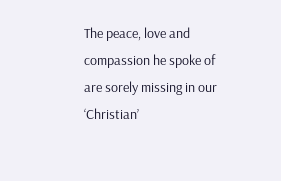The peace, love and compassion he spoke of are sorely missing in our ‘Christian’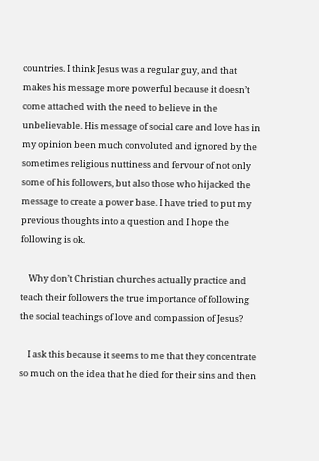countries. I think Jesus was a regular guy, and that makes his message more powerful because it doesn’t come attached with the need to believe in the unbelievable. His message of social care and love has in my opinion been much convoluted and ignored by the sometimes religious nuttiness and fervour of not only some of his followers, but also those who hijacked the message to create a power base. I have tried to put my previous thoughts into a question and I hope the following is ok.

    Why don’t Christian churches actually practice and teach their followers the true importance of following the social teachings of love and compassion of Jesus?

    I ask this because it seems to me that they concentrate so much on the idea that he died for their sins and then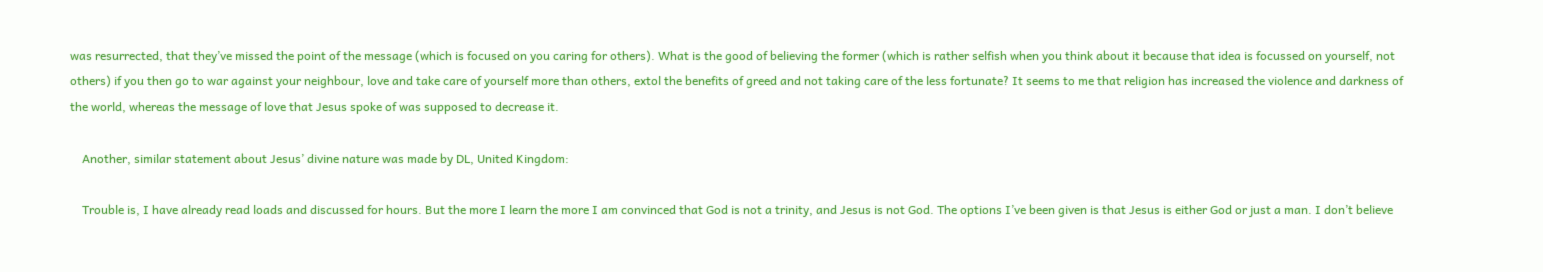was resurrected, that they’ve missed the point of the message (which is focused on you caring for others). What is the good of believing the former (which is rather selfish when you think about it because that idea is focussed on yourself, not others) if you then go to war against your neighbour, love and take care of yourself more than others, extol the benefits of greed and not taking care of the less fortunate? It seems to me that religion has increased the violence and darkness of the world, whereas the message of love that Jesus spoke of was supposed to decrease it.

    Another, similar statement about Jesus’ divine nature was made by DL, United Kingdom:

    Trouble is, I have already read loads and discussed for hours. But the more I learn the more I am convinced that God is not a trinity, and Jesus is not God. The options I’ve been given is that Jesus is either God or just a man. I don’t believe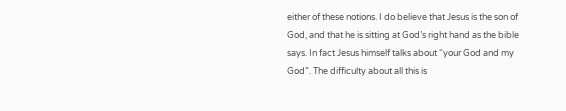either of these notions. I do believe that Jesus is the son of God, and that he is sitting at God’s right hand as the bible says. In fact Jesus himself talks about “your God and my God”. The difficulty about all this is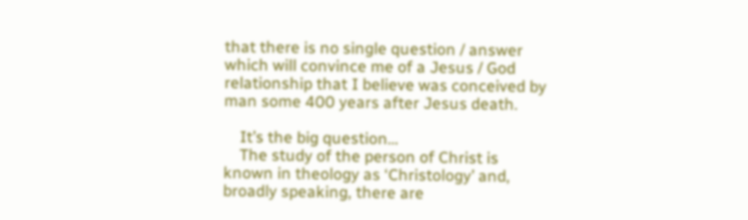that there is no single question / answer which will convince me of a Jesus / God relationship that I believe was conceived by man some 400 years after Jesus death.

    It’s the big question…
    The study of the person of Christ is known in theology as ‘Christology’ and, broadly speaking, there are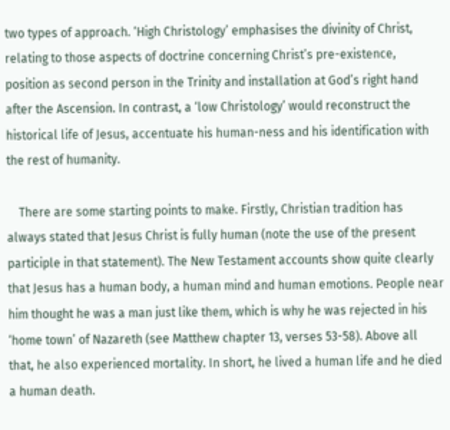two types of approach. ‘High Christology’ emphasises the divinity of Christ, relating to those aspects of doctrine concerning Christ’s pre-existence, position as second person in the Trinity and installation at God’s right hand after the Ascension. In contrast, a ‘low Christology’ would reconstruct the historical life of Jesus, accentuate his human-ness and his identification with the rest of humanity.

    There are some starting points to make. Firstly, Christian tradition has always stated that Jesus Christ is fully human (note the use of the present participle in that statement). The New Testament accounts show quite clearly that Jesus has a human body, a human mind and human emotions. People near him thought he was a man just like them, which is why he was rejected in his ‘home town’ of Nazareth (see Matthew chapter 13, verses 53-58). Above all that, he also experienced mortality. In short, he lived a human life and he died a human death.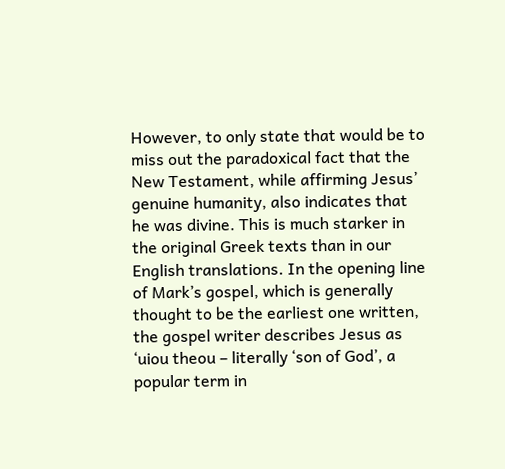However, to only state that would be to miss out the paradoxical fact that the New Testament, while affirming Jesus’ genuine humanity, also indicates that he was divine. This is much starker in the original Greek texts than in our English translations. In the opening line of Mark’s gospel, which is generally thought to be the earliest one written, the gospel writer describes Jesus as ‘uiou theou – literally ‘son of God’, a popular term in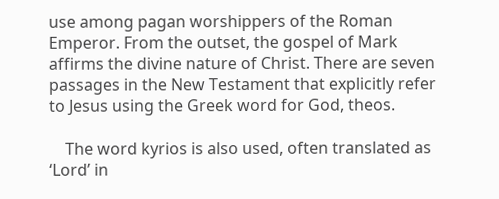use among pagan worshippers of the Roman Emperor. From the outset, the gospel of Mark affirms the divine nature of Christ. There are seven passages in the New Testament that explicitly refer to Jesus using the Greek word for God, theos.

    The word kyrios is also used, often translated as ‘Lord’ in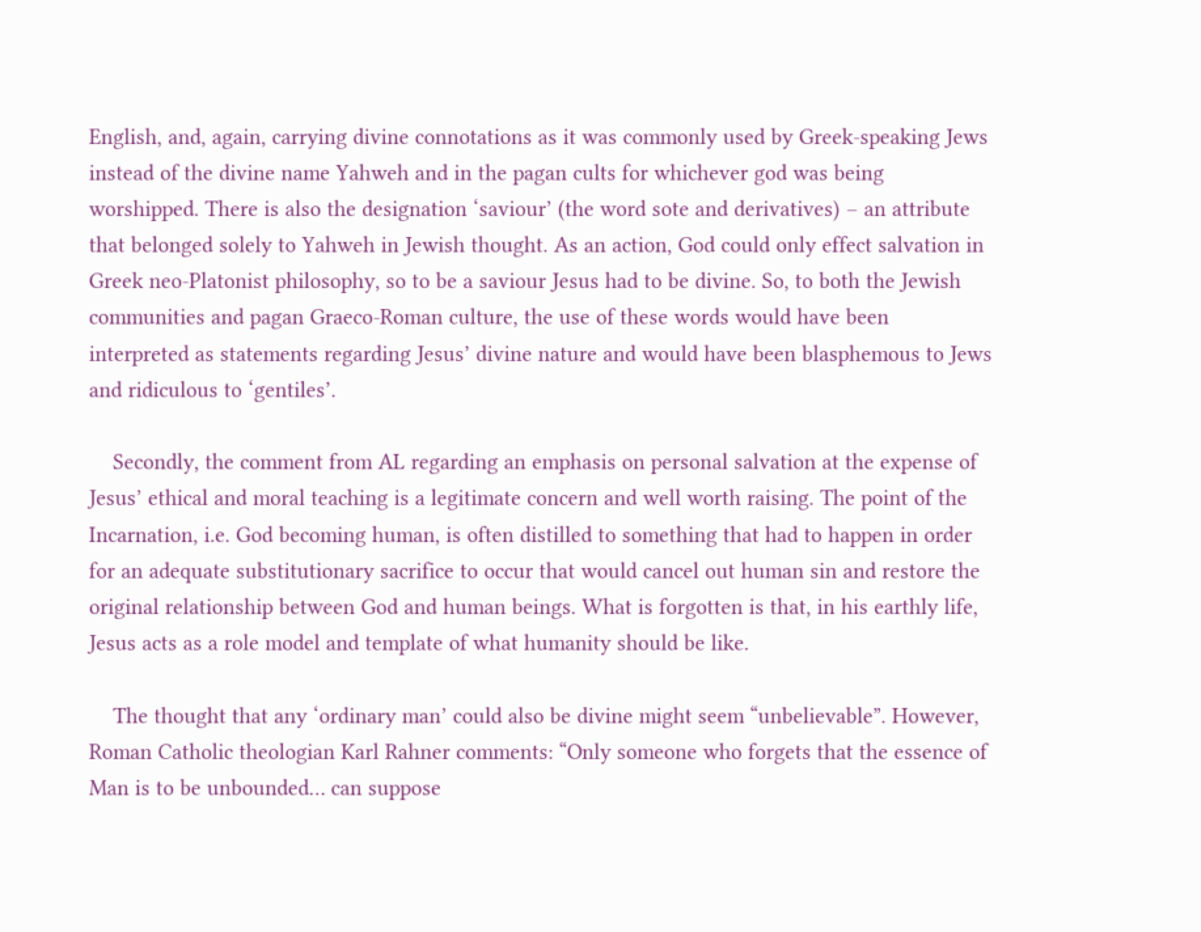English, and, again, carrying divine connotations as it was commonly used by Greek-speaking Jews instead of the divine name Yahweh and in the pagan cults for whichever god was being worshipped. There is also the designation ‘saviour’ (the word sote and derivatives) – an attribute that belonged solely to Yahweh in Jewish thought. As an action, God could only effect salvation in Greek neo-Platonist philosophy, so to be a saviour Jesus had to be divine. So, to both the Jewish communities and pagan Graeco-Roman culture, the use of these words would have been interpreted as statements regarding Jesus’ divine nature and would have been blasphemous to Jews and ridiculous to ‘gentiles’.

    Secondly, the comment from AL regarding an emphasis on personal salvation at the expense of Jesus’ ethical and moral teaching is a legitimate concern and well worth raising. The point of the Incarnation, i.e. God becoming human, is often distilled to something that had to happen in order for an adequate substitutionary sacrifice to occur that would cancel out human sin and restore the original relationship between God and human beings. What is forgotten is that, in his earthly life, Jesus acts as a role model and template of what humanity should be like.

    The thought that any ‘ordinary man’ could also be divine might seem “unbelievable”. However, Roman Catholic theologian Karl Rahner comments: “Only someone who forgets that the essence of Man is to be unbounded… can suppose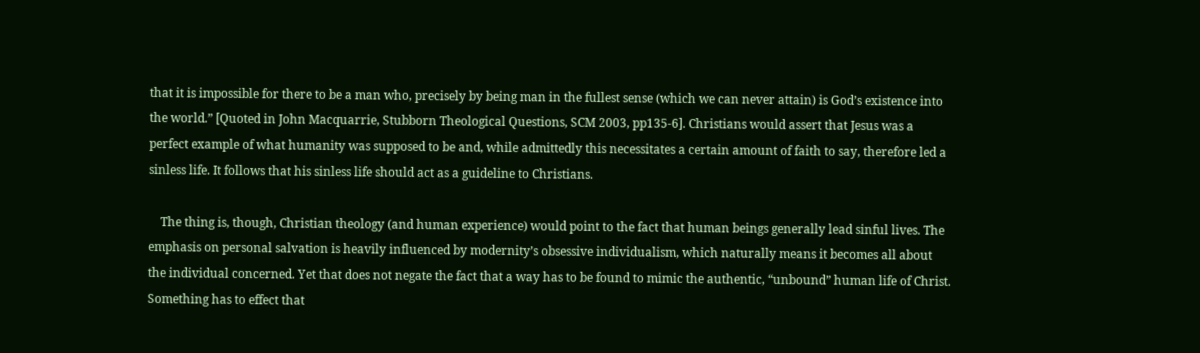that it is impossible for there to be a man who, precisely by being man in the fullest sense (which we can never attain) is God’s existence into the world.” [Quoted in John Macquarrie, Stubborn Theological Questions, SCM 2003, pp135-6]. Christians would assert that Jesus was a perfect example of what humanity was supposed to be and, while admittedly this necessitates a certain amount of faith to say, therefore led a sinless life. It follows that his sinless life should act as a guideline to Christians.

    The thing is, though, Christian theology (and human experience) would point to the fact that human beings generally lead sinful lives. The emphasis on personal salvation is heavily influenced by modernity’s obsessive individualism, which naturally means it becomes all about the individual concerned. Yet that does not negate the fact that a way has to be found to mimic the authentic, “unbound” human life of Christ. Something has to effect that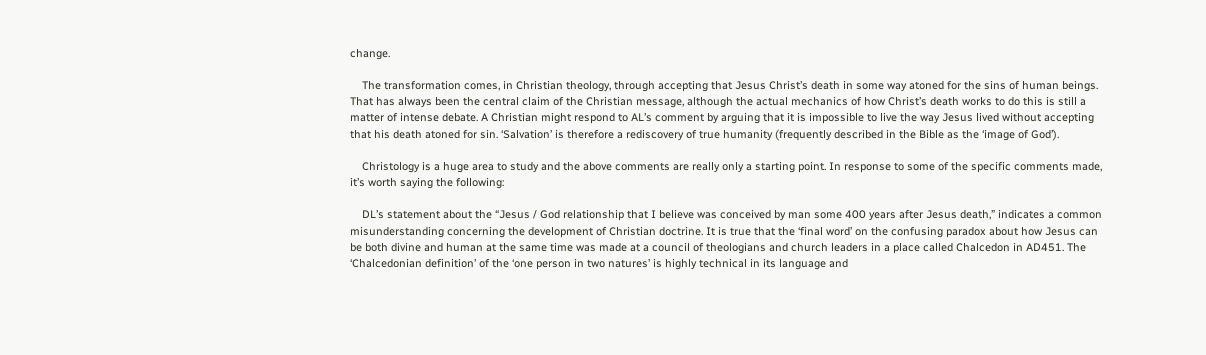change.

    The transformation comes, in Christian theology, through accepting that Jesus Christ’s death in some way atoned for the sins of human beings. That has always been the central claim of the Christian message, although the actual mechanics of how Christ’s death works to do this is still a matter of intense debate. A Christian might respond to AL’s comment by arguing that it is impossible to live the way Jesus lived without accepting that his death atoned for sin. ‘Salvation’ is therefore a rediscovery of true humanity (frequently described in the Bible as the ‘image of God’).

    Christology is a huge area to study and the above comments are really only a starting point. In response to some of the specific comments made, it’s worth saying the following:

    DL’s statement about the “Jesus / God relationship that I believe was conceived by man some 400 years after Jesus death,” indicates a common misunderstanding concerning the development of Christian doctrine. It is true that the ‘final word’ on the confusing paradox about how Jesus can be both divine and human at the same time was made at a council of theologians and church leaders in a place called Chalcedon in AD451. The ‘Chalcedonian definition’ of the ‘one person in two natures’ is highly technical in its language and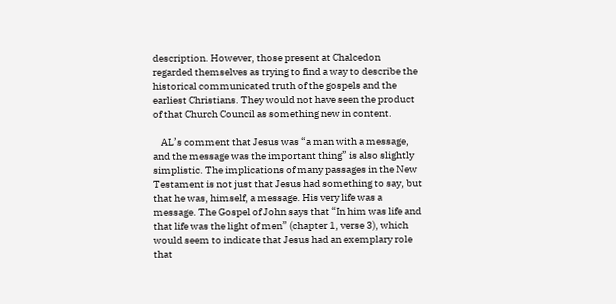description. However, those present at Chalcedon regarded themselves as trying to find a way to describe the historical communicated truth of the gospels and the earliest Christians. They would not have seen the product of that Church Council as something new in content.

    AL’s comment that Jesus was “a man with a message, and the message was the important thing” is also slightly simplistic. The implications of many passages in the New Testament is not just that Jesus had something to say, but that he was, himself, a message. His very life was a message. The Gospel of John says that “In him was life and that life was the light of men” (chapter 1, verse 3), which would seem to indicate that Jesus had an exemplary role that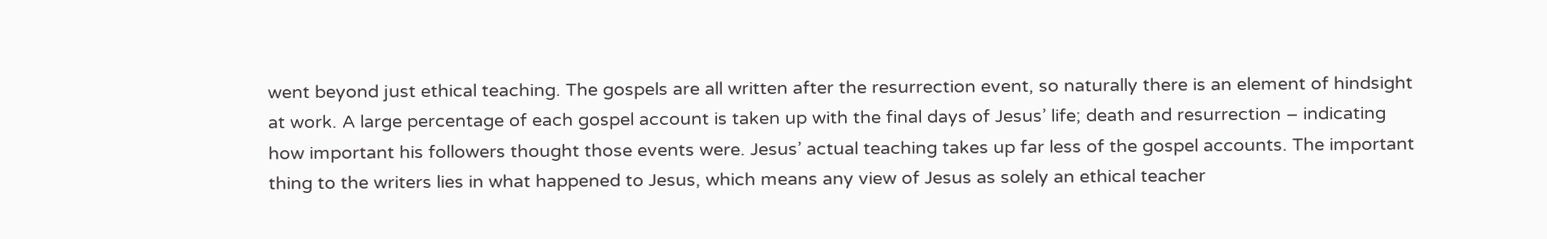went beyond just ethical teaching. The gospels are all written after the resurrection event, so naturally there is an element of hindsight at work. A large percentage of each gospel account is taken up with the final days of Jesus’ life; death and resurrection – indicating how important his followers thought those events were. Jesus’ actual teaching takes up far less of the gospel accounts. The important thing to the writers lies in what happened to Jesus, which means any view of Jesus as solely an ethical teacher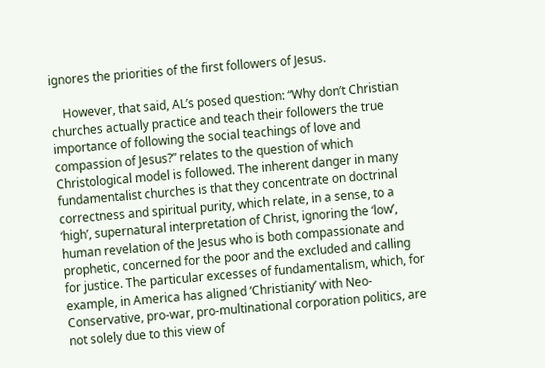ignores the priorities of the first followers of Jesus.

    However, that said, AL’s posed question: “Why don’t Christian churches actually practice and teach their followers the true importance of following the social teachings of love and compassion of Jesus?” relates to the question of which Christological model is followed. The inherent danger in many fundamentalist churches is that they concentrate on doctrinal correctness and spiritual purity, which relate, in a sense, to a ‘high’, supernatural interpretation of Christ, ignoring the ‘low’, human revelation of the Jesus who is both compassionate and prophetic, concerned for the poor and the excluded and calling for justice. The particular excesses of fundamentalism, which, for example, in America has aligned ‘Christianity’ with Neo-Conservative, pro-war, pro-multinational corporation politics, are not solely due to this view of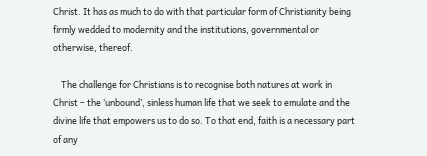Christ. It has as much to do with that particular form of Christianity being firmly wedded to modernity and the institutions, governmental or otherwise, thereof.

    The challenge for Christians is to recognise both natures at work in Christ – the ‘unbound’, sinless human life that we seek to emulate and the divine life that empowers us to do so. To that end, faith is a necessary part of any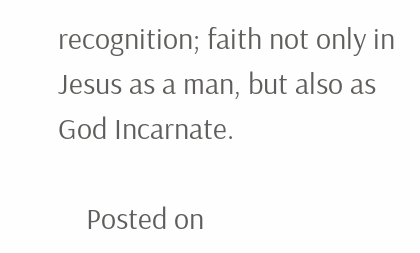recognition; faith not only in Jesus as a man, but also as God Incarnate.

    Posted on